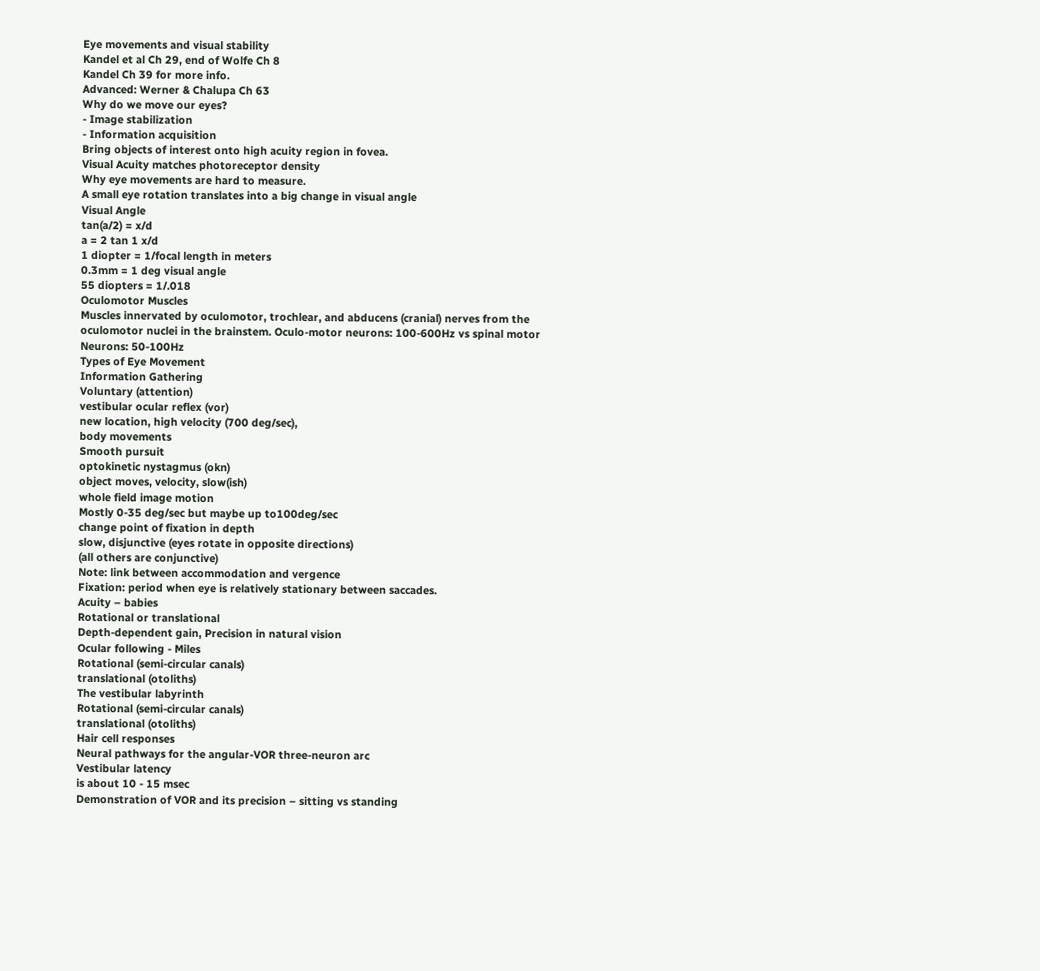Eye movements and visual stability
Kandel et al Ch 29, end of Wolfe Ch 8
Kandel Ch 39 for more info.
Advanced: Werner & Chalupa Ch 63
Why do we move our eyes?
- Image stabilization
- Information acquisition
Bring objects of interest onto high acuity region in fovea.
Visual Acuity matches photoreceptor density
Why eye movements are hard to measure.
A small eye rotation translates into a big change in visual angle
Visual Angle
tan(a/2) = x/d
a = 2 tan 1 x/d
1 diopter = 1/focal length in meters
0.3mm = 1 deg visual angle
55 diopters = 1/.018
Oculomotor Muscles
Muscles innervated by oculomotor, trochlear, and abducens (cranial) nerves from the
oculomotor nuclei in the brainstem. Oculo-motor neurons: 100-600Hz vs spinal motor
Neurons: 50-100Hz
Types of Eye Movement
Information Gathering
Voluntary (attention)
vestibular ocular reflex (vor)
new location, high velocity (700 deg/sec),
body movements
Smooth pursuit
optokinetic nystagmus (okn)
object moves, velocity, slow(ish)
whole field image motion
Mostly 0-35 deg/sec but maybe up to100deg/sec
change point of fixation in depth
slow, disjunctive (eyes rotate in opposite directions)
(all others are conjunctive)
Note: link between accommodation and vergence
Fixation: period when eye is relatively stationary between saccades.
Acuity – babies
Rotational or translational
Depth-dependent gain, Precision in natural vision
Ocular following - Miles
Rotational (semi-circular canals)
translational (otoliths)
The vestibular labyrinth
Rotational (semi-circular canals)
translational (otoliths)
Hair cell responses
Neural pathways for the angular-VOR three-neuron arc
Vestibular latency
is about 10 - 15 msec
Demonstration of VOR and its precision – sitting vs standing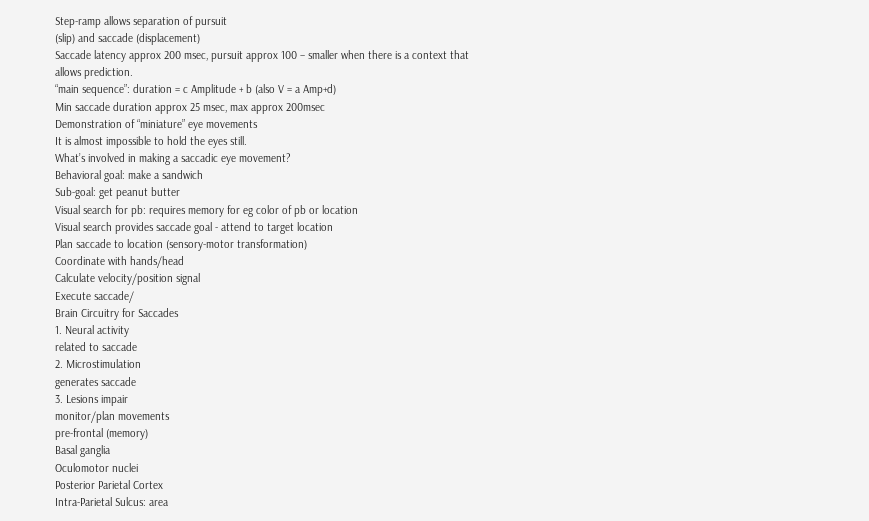Step-ramp allows separation of pursuit
(slip) and saccade (displacement)
Saccade latency approx 200 msec, pursuit approx 100 – smaller when there is a context that
allows prediction.
“main sequence”: duration = c Amplitude + b (also V = a Amp+d)
Min saccade duration approx 25 msec, max approx 200msec
Demonstration of “miniature” eye movements
It is almost impossible to hold the eyes still.
What’s involved in making a saccadic eye movement?
Behavioral goal: make a sandwich
Sub-goal: get peanut butter
Visual search for pb: requires memory for eg color of pb or location
Visual search provides saccade goal - attend to target location
Plan saccade to location (sensory-motor transformation)
Coordinate with hands/head
Calculate velocity/position signal
Execute saccade/
Brain Circuitry for Saccades
1. Neural activity
related to saccade
2. Microstimulation
generates saccade
3. Lesions impair
monitor/plan movements
pre-frontal (memory)
Basal ganglia
Oculomotor nuclei
Posterior Parietal Cortex
Intra-Parietal Sulcus: area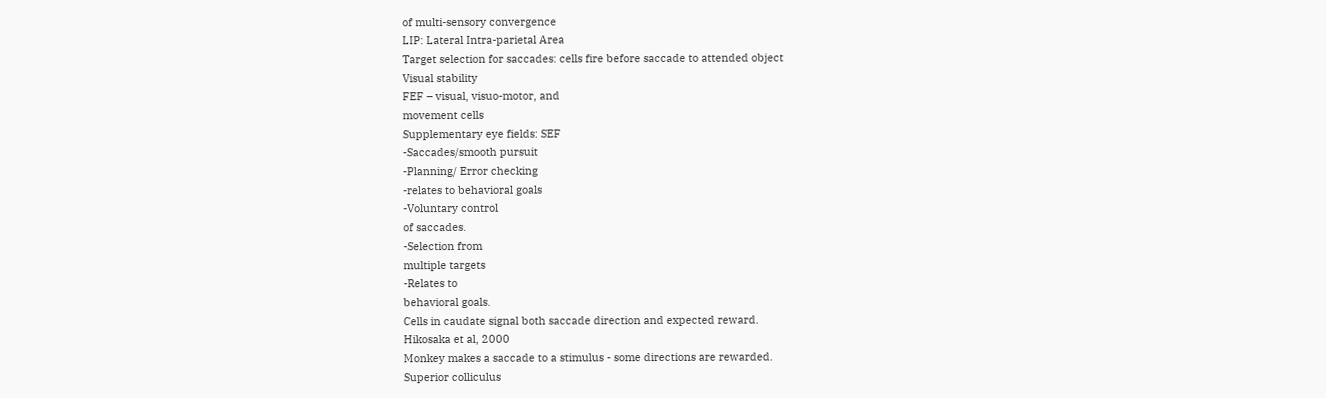of multi-sensory convergence
LIP: Lateral Intra-parietal Area
Target selection for saccades: cells fire before saccade to attended object
Visual stability
FEF – visual, visuo-motor, and
movement cells
Supplementary eye fields: SEF
-Saccades/smooth pursuit
-Planning/ Error checking
-relates to behavioral goals
-Voluntary control
of saccades.
-Selection from
multiple targets
-Relates to
behavioral goals.
Cells in caudate signal both saccade direction and expected reward.
Hikosaka et al, 2000
Monkey makes a saccade to a stimulus - some directions are rewarded.
Superior colliculus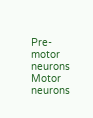Pre-motor neurons
Motor neurons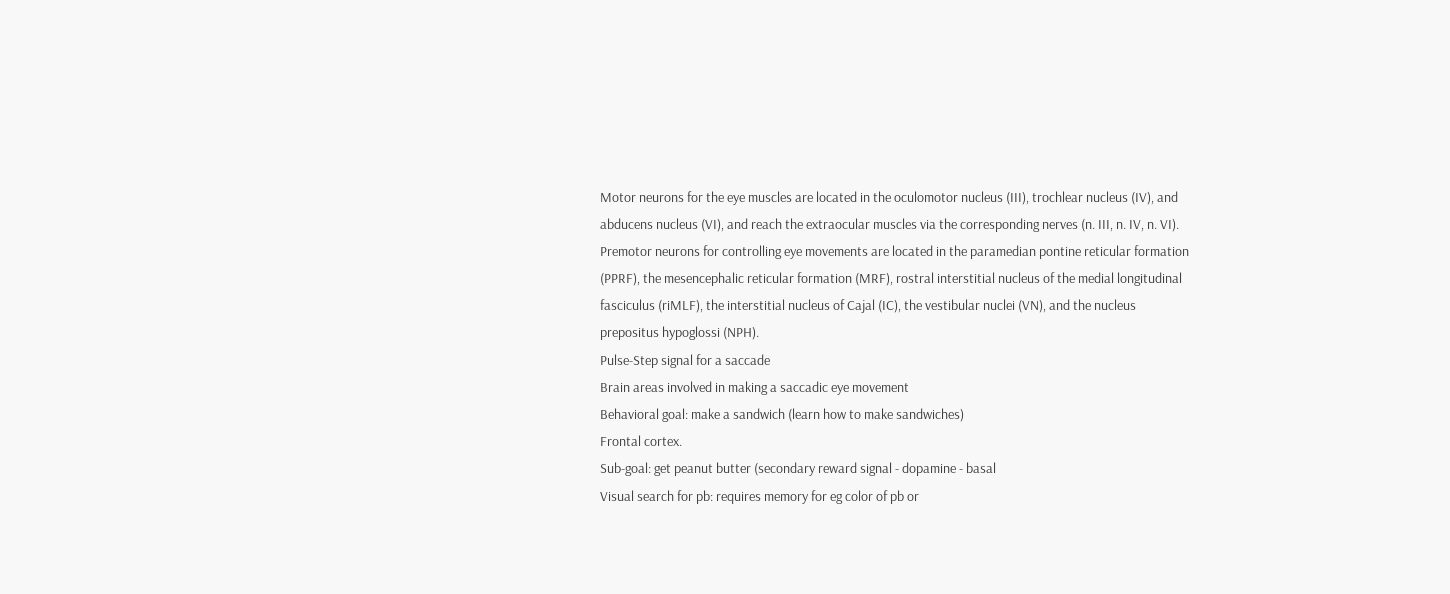Motor neurons for the eye muscles are located in the oculomotor nucleus (III), trochlear nucleus (IV), and
abducens nucleus (VI), and reach the extraocular muscles via the corresponding nerves (n. III, n. IV, n. VI).
Premotor neurons for controlling eye movements are located in the paramedian pontine reticular formation
(PPRF), the mesencephalic reticular formation (MRF), rostral interstitial nucleus of the medial longitudinal
fasciculus (riMLF), the interstitial nucleus of Cajal (IC), the vestibular nuclei (VN), and the nucleus
prepositus hypoglossi (NPH).
Pulse-Step signal for a saccade
Brain areas involved in making a saccadic eye movement
Behavioral goal: make a sandwich (learn how to make sandwiches)
Frontal cortex.
Sub-goal: get peanut butter (secondary reward signal - dopamine - basal
Visual search for pb: requires memory for eg color of pb or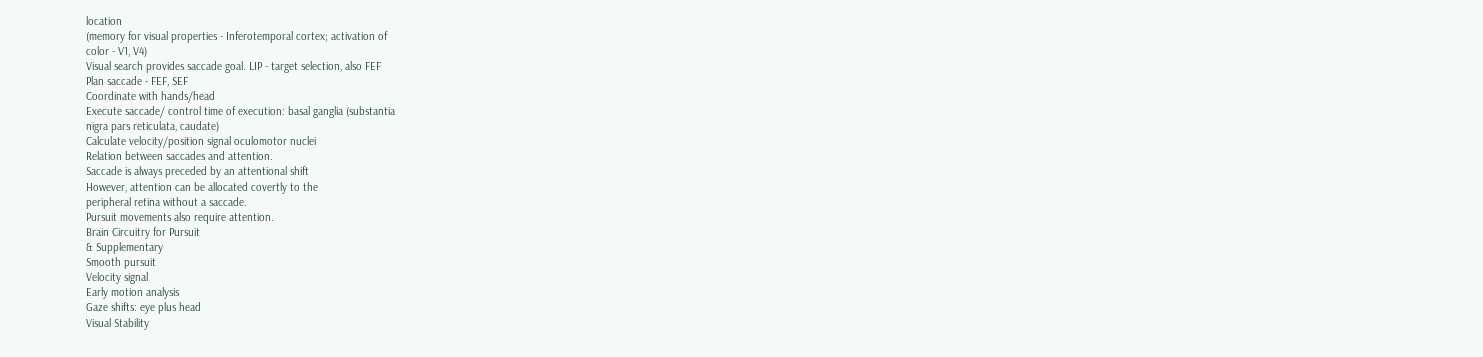location
(memory for visual properties - Inferotemporal cortex; activation of
color - V1, V4)
Visual search provides saccade goal. LIP - target selection, also FEF
Plan saccade - FEF, SEF
Coordinate with hands/head
Execute saccade/ control time of execution: basal ganglia (substantia
nigra pars reticulata, caudate)
Calculate velocity/position signal oculomotor nuclei
Relation between saccades and attention.
Saccade is always preceded by an attentional shift
However, attention can be allocated covertly to the
peripheral retina without a saccade.
Pursuit movements also require attention.
Brain Circuitry for Pursuit
& Supplementary
Smooth pursuit
Velocity signal
Early motion analysis
Gaze shifts: eye plus head
Visual Stability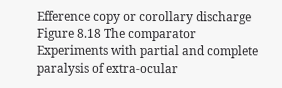Efference copy or corollary discharge
Figure 8.18 The comparator
Experiments with partial and complete paralysis of extra-ocular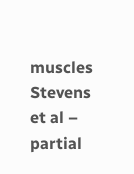muscles
Stevens et al – partial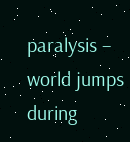paralysis – world jumps during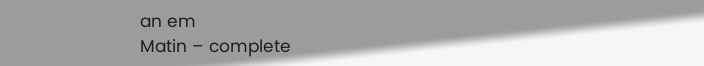an em
Matin – complete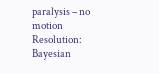paralysis – no motion
Resolution: Bayesian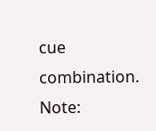cue combination.
Note: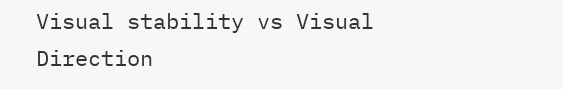Visual stability vs Visual Direction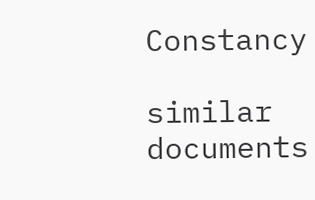Constancy

similar documents